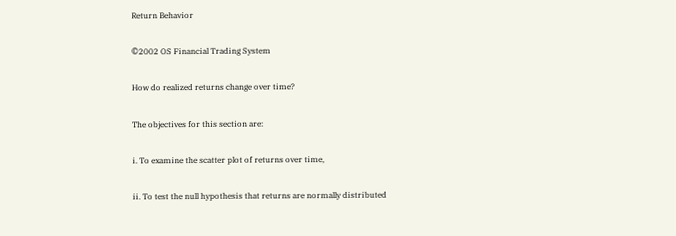Return Behavior

©2002 OS Financial Trading System

How do realized returns change over time?

The objectives for this section are:

i. To examine the scatter plot of returns over time,

ii. To test the null hypothesis that returns are normally distributed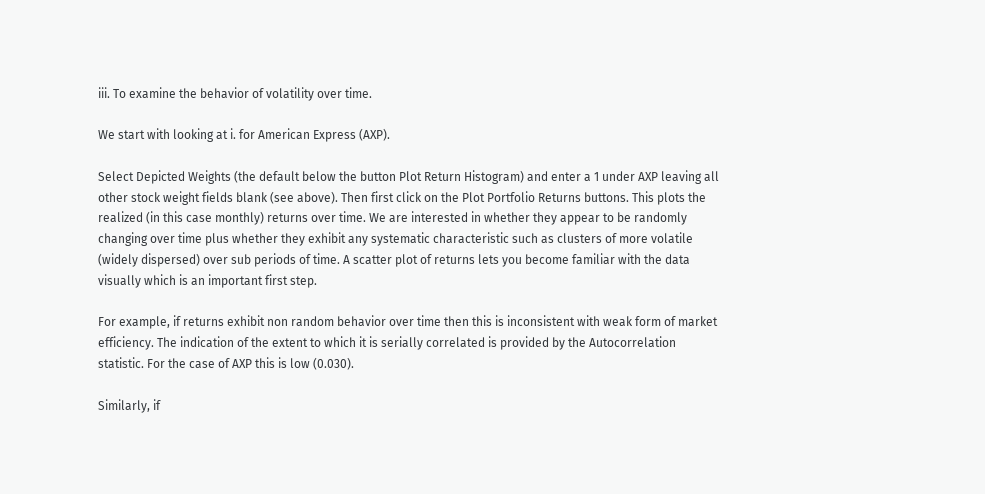iii. To examine the behavior of volatility over time.

We start with looking at i. for American Express (AXP).

Select Depicted Weights (the default below the button Plot Return Histogram) and enter a 1 under AXP leaving all other stock weight fields blank (see above). Then first click on the Plot Portfolio Returns buttons. This plots the realized (in this case monthly) returns over time. We are interested in whether they appear to be randomly changing over time plus whether they exhibit any systematic characteristic such as clusters of more volatile (widely dispersed) over sub periods of time. A scatter plot of returns lets you become familiar with the data visually which is an important first step.

For example, if returns exhibit non random behavior over time then this is inconsistent with weak form of market efficiency. The indication of the extent to which it is serially correlated is provided by the Autocorrelation statistic. For the case of AXP this is low (0.030).

Similarly, if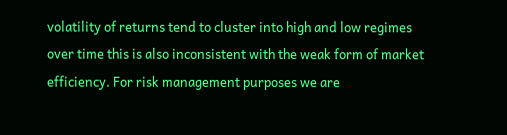volatility of returns tend to cluster into high and low regimes over time this is also inconsistent with the weak form of market efficiency. For risk management purposes we are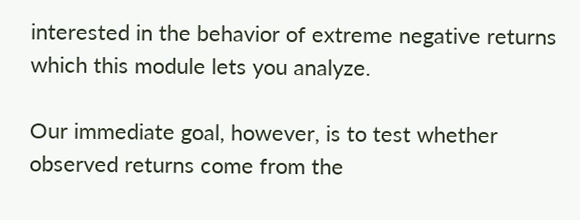interested in the behavior of extreme negative returns which this module lets you analyze.

Our immediate goal, however, is to test whether observed returns come from the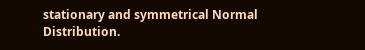stationary and symmetrical Normal Distribution.